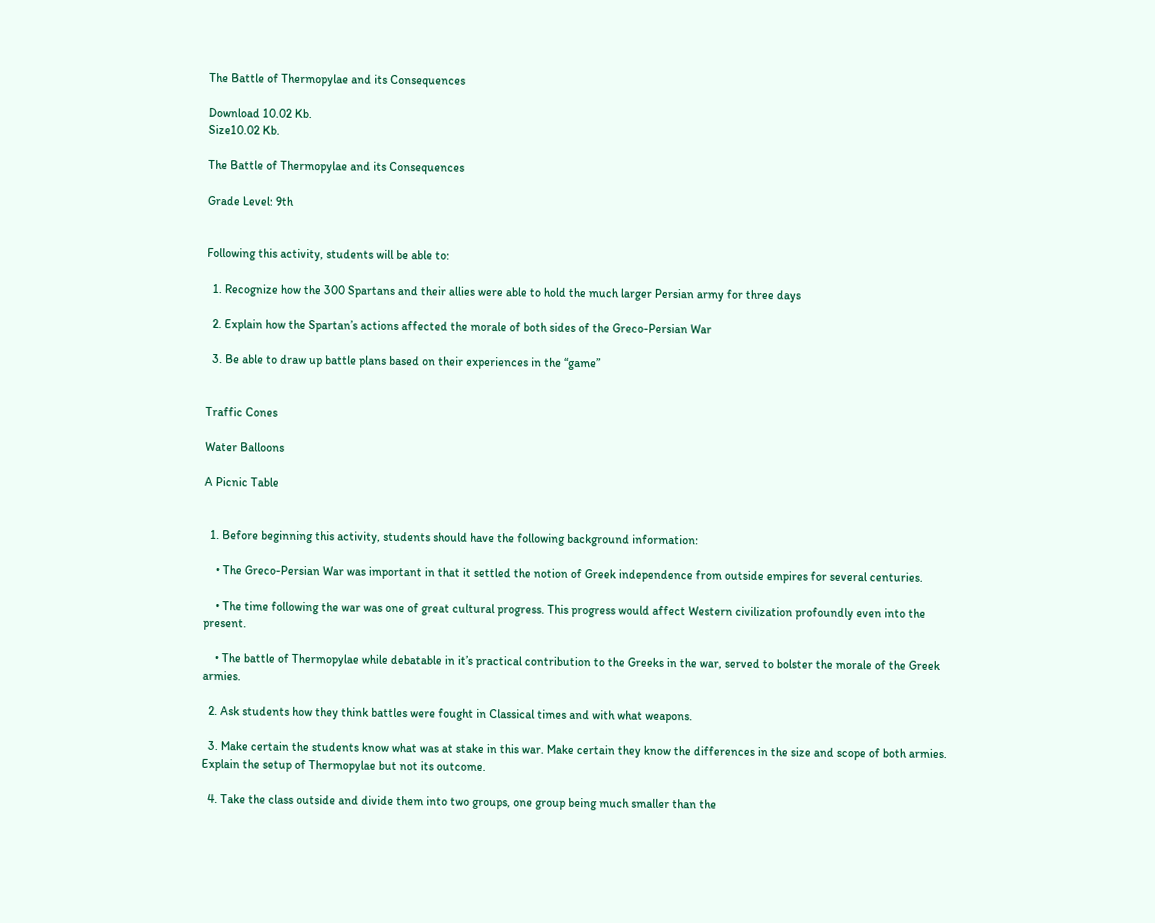The Battle of Thermopylae and its Consequences

Download 10.02 Kb.
Size10.02 Kb.

The Battle of Thermopylae and its Consequences

Grade Level: 9th


Following this activity, students will be able to:

  1. Recognize how the 300 Spartans and their allies were able to hold the much larger Persian army for three days

  2. Explain how the Spartan’s actions affected the morale of both sides of the Greco-Persian War

  3. Be able to draw up battle plans based on their experiences in the “game”


Traffic Cones

Water Balloons

A Picnic Table


  1. Before beginning this activity, students should have the following background information:

    • The Greco-Persian War was important in that it settled the notion of Greek independence from outside empires for several centuries.

    • The time following the war was one of great cultural progress. This progress would affect Western civilization profoundly even into the present.

    • The battle of Thermopylae while debatable in it’s practical contribution to the Greeks in the war, served to bolster the morale of the Greek armies.

  2. Ask students how they think battles were fought in Classical times and with what weapons.

  3. Make certain the students know what was at stake in this war. Make certain they know the differences in the size and scope of both armies. Explain the setup of Thermopylae but not its outcome.

  4. Take the class outside and divide them into two groups, one group being much smaller than the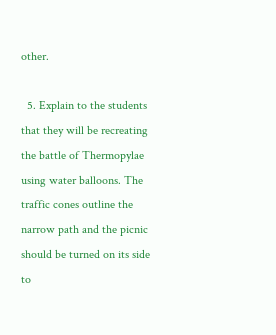other.

  5. Explain to the students that they will be recreating the battle of Thermopylae using water balloons. The traffic cones outline the narrow path and the picnic should be turned on its side to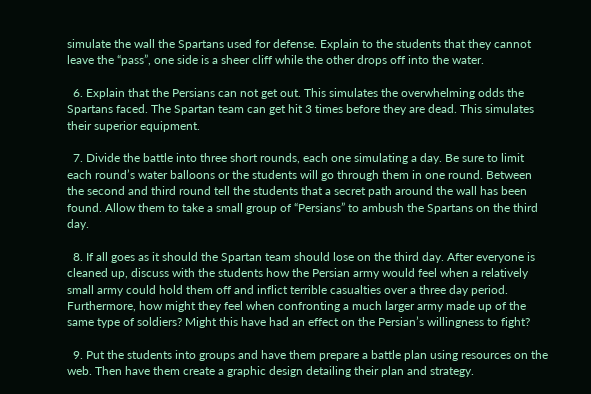simulate the wall the Spartans used for defense. Explain to the students that they cannot leave the “pass”, one side is a sheer cliff while the other drops off into the water.

  6. Explain that the Persians can not get out. This simulates the overwhelming odds the Spartans faced. The Spartan team can get hit 3 times before they are dead. This simulates their superior equipment.

  7. Divide the battle into three short rounds, each one simulating a day. Be sure to limit each round’s water balloons or the students will go through them in one round. Between the second and third round tell the students that a secret path around the wall has been found. Allow them to take a small group of “Persians” to ambush the Spartans on the third day.

  8. If all goes as it should the Spartan team should lose on the third day. After everyone is cleaned up, discuss with the students how the Persian army would feel when a relatively small army could hold them off and inflict terrible casualties over a three day period. Furthermore, how might they feel when confronting a much larger army made up of the same type of soldiers? Might this have had an effect on the Persian’s willingness to fight?

  9. Put the students into groups and have them prepare a battle plan using resources on the web. Then have them create a graphic design detailing their plan and strategy.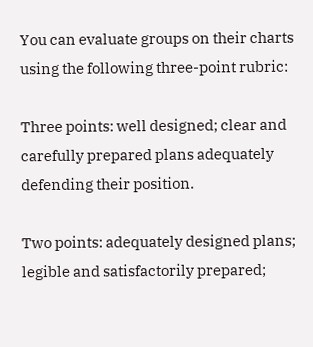You can evaluate groups on their charts using the following three-point rubric:

Three points: well designed; clear and carefully prepared plans adequately defending their position.

Two points: adequately designed plans; legible and satisfactorily prepared;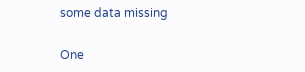some data missing

One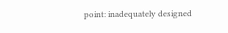point: inadequately designed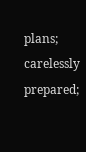plans; carelessly prepared;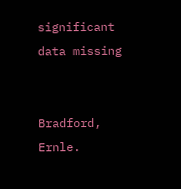significant data missing


Bradford, Ernle.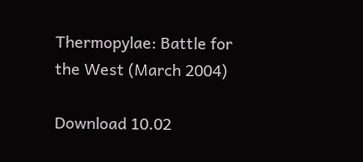Thermopylae: Battle for the West (March 2004)

Download 10.02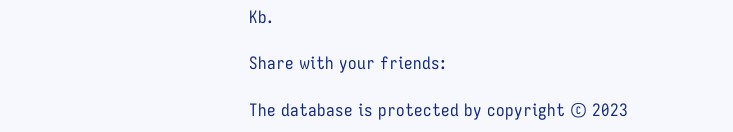Kb.

Share with your friends:

The database is protected by copyright © 2023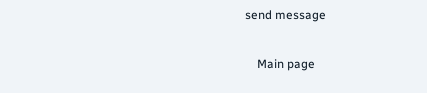send message

    Main page